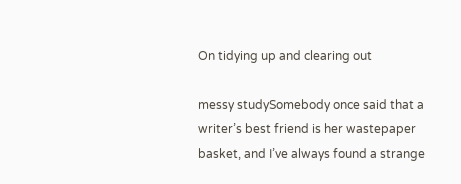On tidying up and clearing out

messy studySomebody once said that a writer’s best friend is her wastepaper basket, and I’ve always found a strange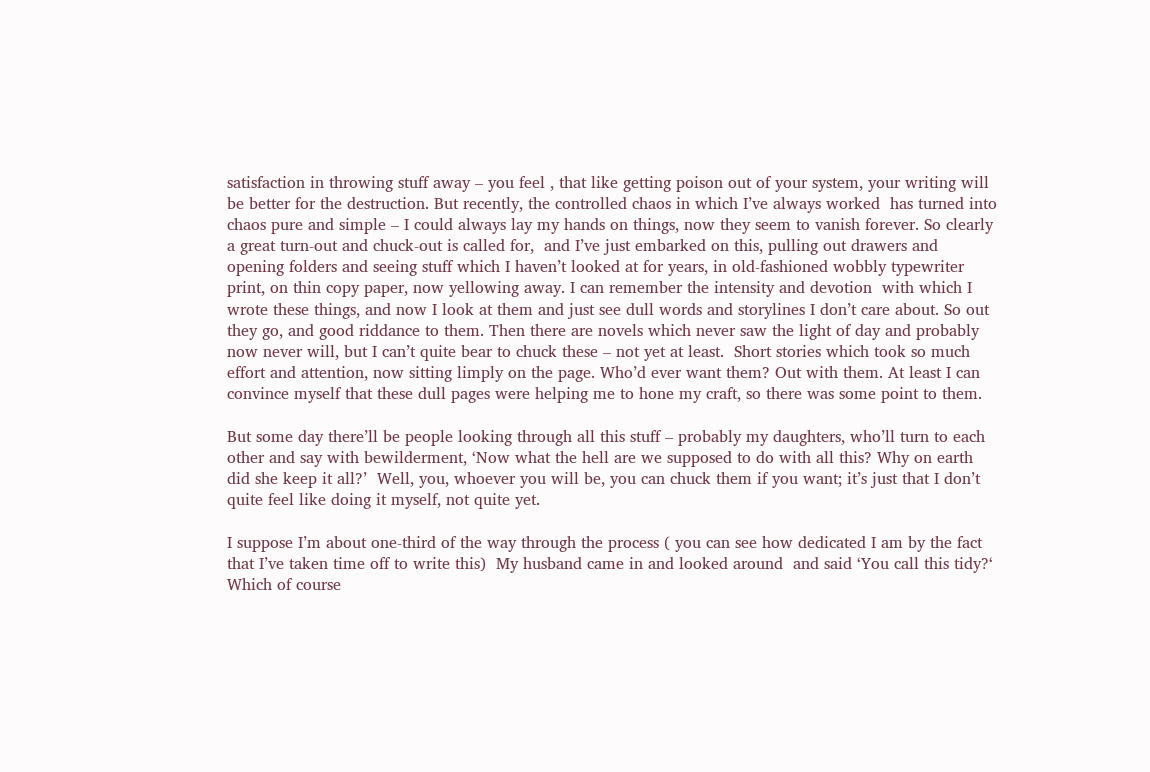satisfaction in throwing stuff away – you feel , that like getting poison out of your system, your writing will be better for the destruction. But recently, the controlled chaos in which I’ve always worked  has turned into chaos pure and simple – I could always lay my hands on things, now they seem to vanish forever. So clearly a great turn-out and chuck-out is called for,  and I’ve just embarked on this, pulling out drawers and opening folders and seeing stuff which I haven’t looked at for years, in old-fashioned wobbly typewriter print, on thin copy paper, now yellowing away. I can remember the intensity and devotion  with which I wrote these things, and now I look at them and just see dull words and storylines I don’t care about. So out they go, and good riddance to them. Then there are novels which never saw the light of day and probably now never will, but I can’t quite bear to chuck these – not yet at least.  Short stories which took so much effort and attention, now sitting limply on the page. Who’d ever want them? Out with them. At least I can convince myself that these dull pages were helping me to hone my craft, so there was some point to them.

But some day there’ll be people looking through all this stuff – probably my daughters, who’ll turn to each other and say with bewilderment, ‘Now what the hell are we supposed to do with all this? Why on earth did she keep it all?’  Well, you, whoever you will be, you can chuck them if you want; it’s just that I don’t quite feel like doing it myself, not quite yet.

I suppose I’m about one-third of the way through the process ( you can see how dedicated I am by the fact that I’ve taken time off to write this)  My husband came in and looked around  and said ‘You call this tidy?‘ Which of course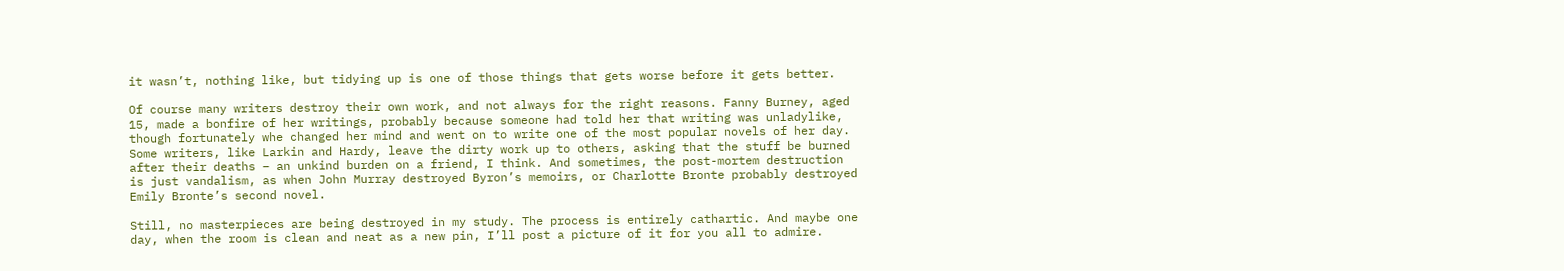it wasn’t, nothing like, but tidying up is one of those things that gets worse before it gets better.

Of course many writers destroy their own work, and not always for the right reasons. Fanny Burney, aged 15, made a bonfire of her writings, probably because someone had told her that writing was unladylike, though fortunately whe changed her mind and went on to write one of the most popular novels of her day. Some writers, like Larkin and Hardy, leave the dirty work up to others, asking that the stuff be burned after their deaths – an unkind burden on a friend, I think. And sometimes, the post-mortem destruction is just vandalism, as when John Murray destroyed Byron’s memoirs, or Charlotte Bronte probably destroyed Emily Bronte’s second novel.

Still, no masterpieces are being destroyed in my study. The process is entirely cathartic. And maybe one day, when the room is clean and neat as a new pin, I’ll post a picture of it for you all to admire.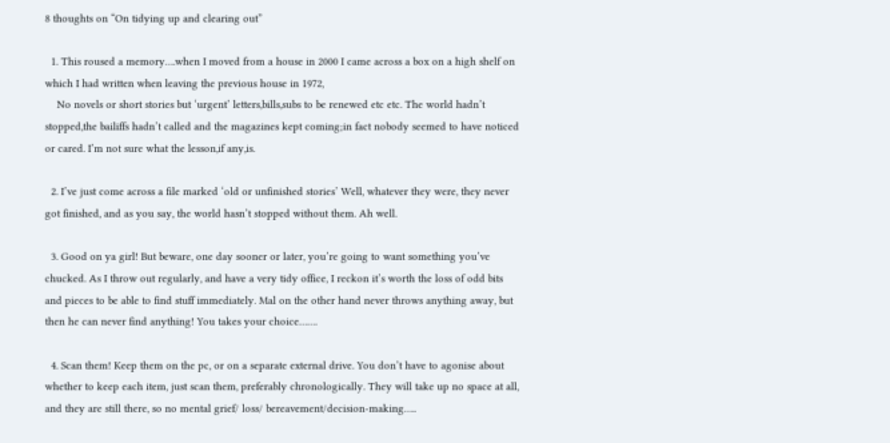8 thoughts on “On tidying up and clearing out”

  1. This roused a memory….when I moved from a house in 2000 I came across a box on a high shelf on which I had written when leaving the previous house in 1972,
    No novels or short stories but ‘urgent’ letters,bills,subs to be renewed etc etc. The world hadn’t stopped,the bailiffs hadn’t called and the magazines kept coming;in fact nobody seemed to have noticed or cared. I’m not sure what the lesson,if any,is.

  2. I’ve just come across a file marked ‘old or unfinished stories’ Well, whatever they were, they never got finished, and as you say, the world hasn’t stopped without them. Ah well.

  3. Good on ya girl! But beware, one day sooner or later, you’re going to want something you’ve chucked. As I throw out regularly, and have a very tidy office, I reckon it’s worth the loss of odd bits and pieces to be able to find stuff immediately. Mal on the other hand never throws anything away, but then he can never find anything! You takes your choice…….

  4. Scan them! Keep them on the pc, or on a separate external drive. You don’t have to agonise about whether to keep each item, just scan them, preferably chronologically. They will take up no space at all, and they are still there, so no mental grief/ loss/ bereavement/decision-making…..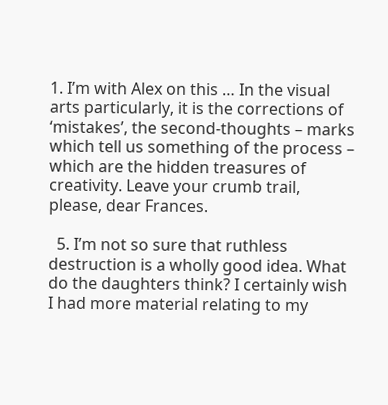1. I’m with Alex on this … In the visual arts particularly, it is the corrections of ‘mistakes’, the second-thoughts – marks which tell us something of the process – which are the hidden treasures of creativity. Leave your crumb trail, please, dear Frances.

  5. I’m not so sure that ruthless destruction is a wholly good idea. What do the daughters think? I certainly wish I had more material relating to my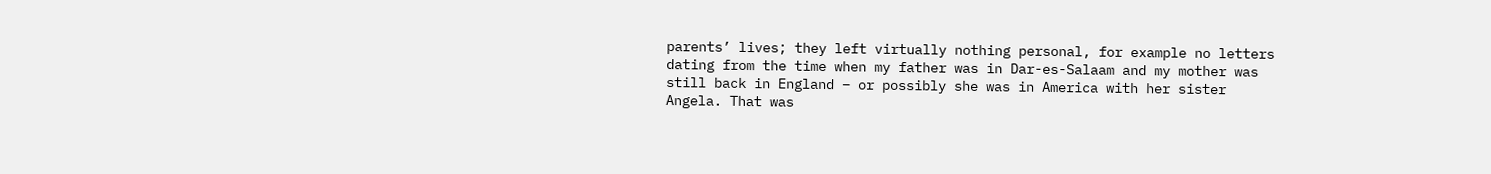parents’ lives; they left virtually nothing personal, for example no letters dating from the time when my father was in Dar-es-Salaam and my mother was still back in England – or possibly she was in America with her sister Angela. That was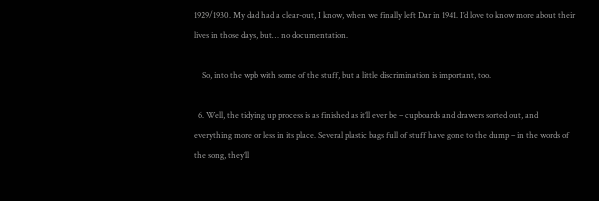1929/1930. My dad had a clear-out, I know, when we finally left Dar in 1941. I’d love to know more about their lives in those days, but… no documentation.

    So, into the wpb with some of the stuff, but a little discrimination is important, too.

  6. Well, the tidying up process is as finished as it’ll ever be – cupboards and drawers sorted out, and everything more or less in its place. Several plastic bags full of stuff have gone to the dump – in the words of the song, they’ll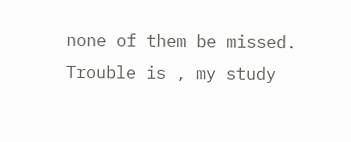none of them be missed. Trouble is , my study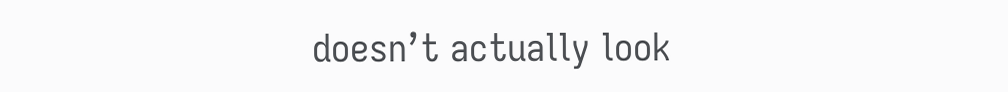doesn’t actually look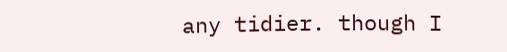any tidier. though I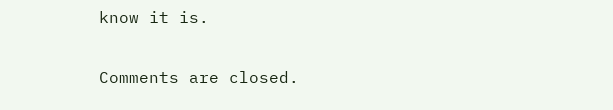know it is.

Comments are closed.